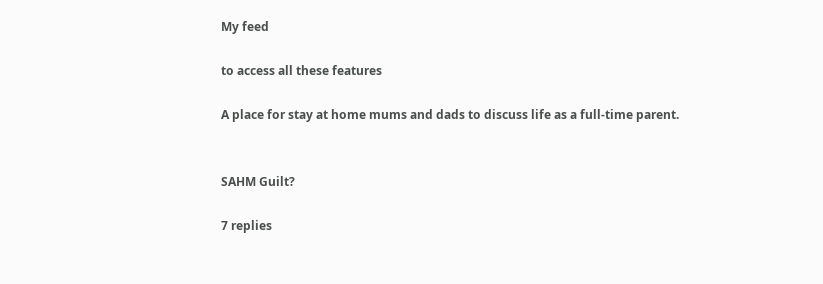My feed

to access all these features

A place for stay at home mums and dads to discuss life as a full-time parent.


SAHM Guilt?

7 replies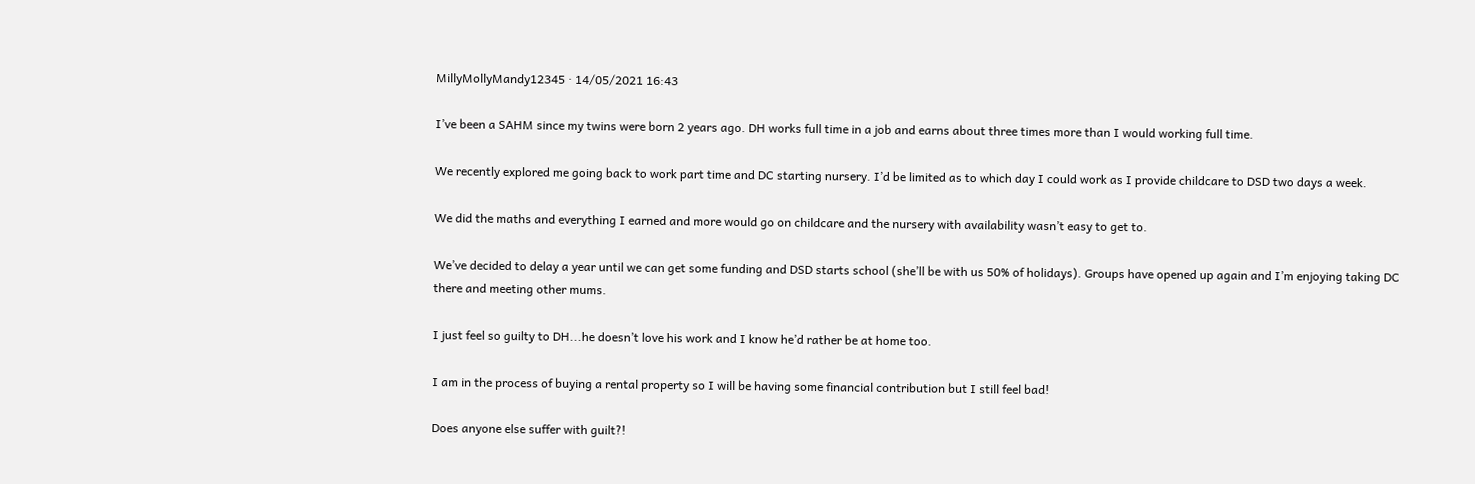MillyMollyMandy12345 · 14/05/2021 16:43

I’ve been a SAHM since my twins were born 2 years ago. DH works full time in a job and earns about three times more than I would working full time.

We recently explored me going back to work part time and DC starting nursery. I’d be limited as to which day I could work as I provide childcare to DSD two days a week.

We did the maths and everything I earned and more would go on childcare and the nursery with availability wasn’t easy to get to.

We’ve decided to delay a year until we can get some funding and DSD starts school (she’ll be with us 50% of holidays). Groups have opened up again and I’m enjoying taking DC there and meeting other mums.

I just feel so guilty to DH...he doesn’t love his work and I know he’d rather be at home too.

I am in the process of buying a rental property so I will be having some financial contribution but I still feel bad!

Does anyone else suffer with guilt?!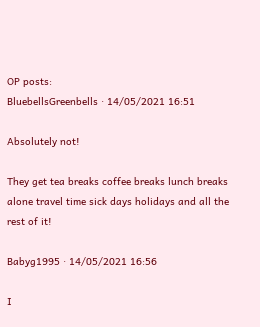OP posts:
BluebellsGreenbells · 14/05/2021 16:51

Absolutely not!

They get tea breaks coffee breaks lunch breaks alone travel time sick days holidays and all the rest of it!

Babyg1995 · 14/05/2021 16:56

I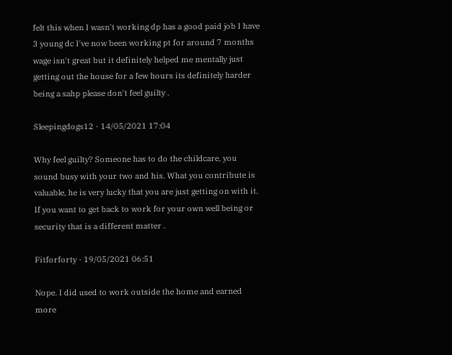felt this when I wasn't working dp has a good paid job I have 3 young dc I've now been working pt for around 7 months wage isn't great but it definitely helped me mentally just getting out the house for a few hours its definitely harder being a sahp please don't feel guilty .

Sleepingdogs12 · 14/05/2021 17:04

Why feel guilty? Someone has to do the childcare, you sound busy with your two and his. What you contribute is valuable, he is very lucky that you are just getting on with it. If you want to get back to work for your own well being or security that is a different matter .

Fitforforty · 19/05/2021 06:51

Nope. I did used to work outside the home and earned more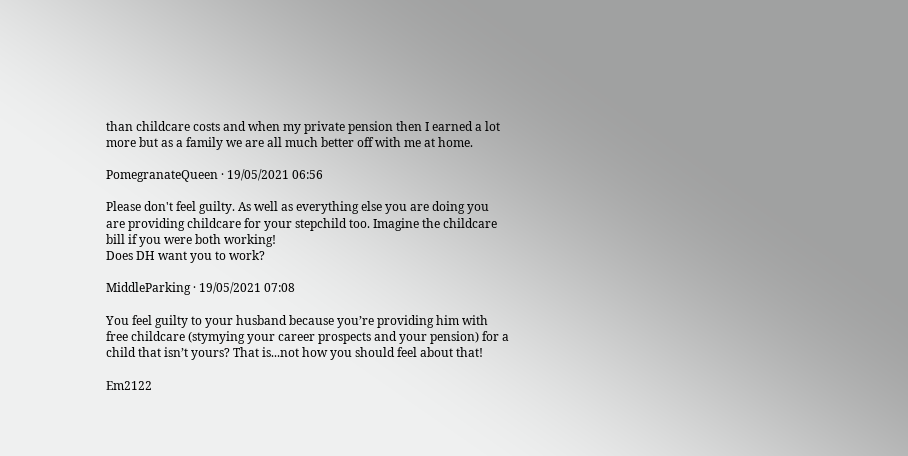than childcare costs and when my private pension then I earned a lot more but as a family we are all much better off with me at home.

PomegranateQueen · 19/05/2021 06:56

Please don't feel guilty. As well as everything else you are doing you are providing childcare for your stepchild too. Imagine the childcare bill if you were both working!
Does DH want you to work?

MiddleParking · 19/05/2021 07:08

You feel guilty to your husband because you’re providing him with free childcare (stymying your career prospects and your pension) for a child that isn’t yours? That is...not how you should feel about that!

Em2122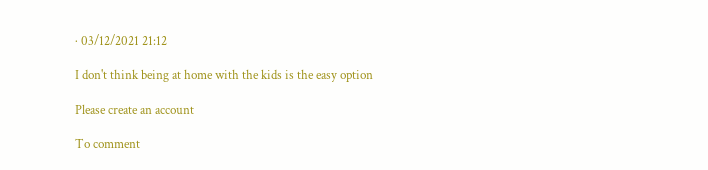· 03/12/2021 21:12

I don't think being at home with the kids is the easy option

Please create an account

To comment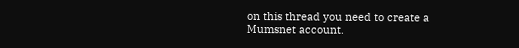on this thread you need to create a Mumsnet account.